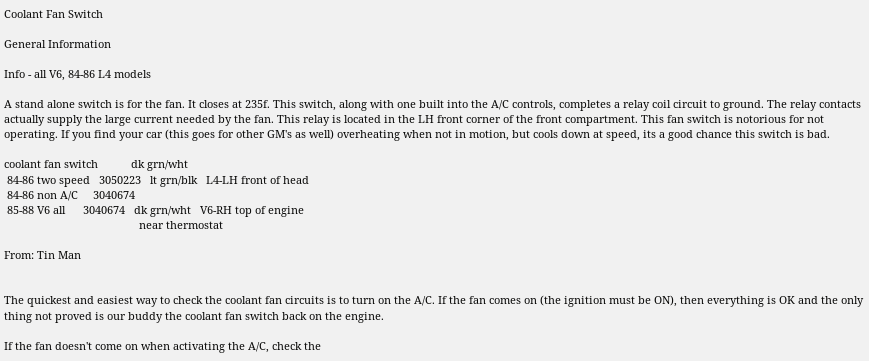Coolant Fan Switch

General Information

Info - all V6, 84-86 L4 models

A stand alone switch is for the fan. It closes at 235f. This switch, along with one built into the A/C controls, completes a relay coil circuit to ground. The relay contacts actually supply the large current needed by the fan. This relay is located in the LH front corner of the front compartment. This fan switch is notorious for not operating. If you find your car (this goes for other GM's as well) overheating when not in motion, but cools down at speed, its a good chance this switch is bad.

coolant fan switch           dk grn/wht
 84-86 two speed   3050223   lt grn/blk   L4-LH front of head
 84-86 non A/C     3040674
 85-88 V6 all      3040674   dk grn/wht   V6-RH top of engine
                                             near thermostat

From: Tin Man


The quickest and easiest way to check the coolant fan circuits is to turn on the A/C. If the fan comes on (the ignition must be ON), then everything is OK and the only thing not proved is our buddy the coolant fan switch back on the engine.

If the fan doesn't come on when activating the A/C, check the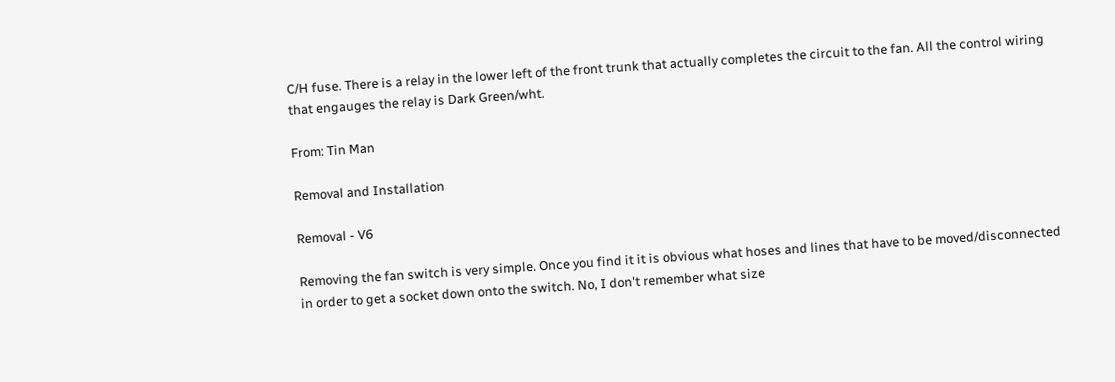C/H fuse. There is a relay in the lower left of the front trunk that actually completes the circuit to the fan. All the control wiring that engauges the relay is Dark Green/wht.

From: Tin Man

Removal and Installation

Removal - V6

Removing the fan switch is very simple. Once you find it it is obvious what hoses and lines that have to be moved/disconnected in order to get a socket down onto the switch. No, I don't remember what size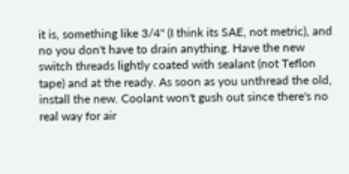it is, something like 3/4" (I think its SAE, not metric), and no you don't have to drain anything. Have the new switch threads lightly coated with sealant (not Teflon tape) and at the ready. As soon as you unthread the old, install the new. Coolant won't gush out since there's no real way for air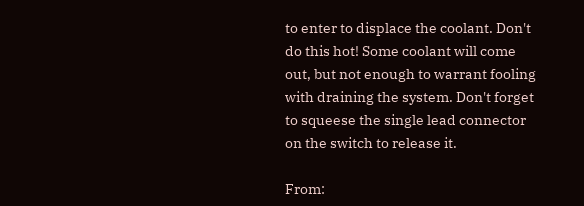to enter to displace the coolant. Don't do this hot! Some coolant will come out, but not enough to warrant fooling with draining the system. Don't forget to squeese the single lead connector on the switch to release it.

From: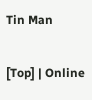Tin Man

[Top] | Online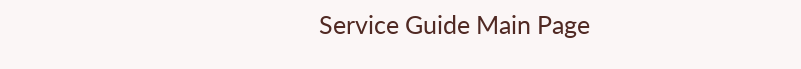Service Guide Main Page